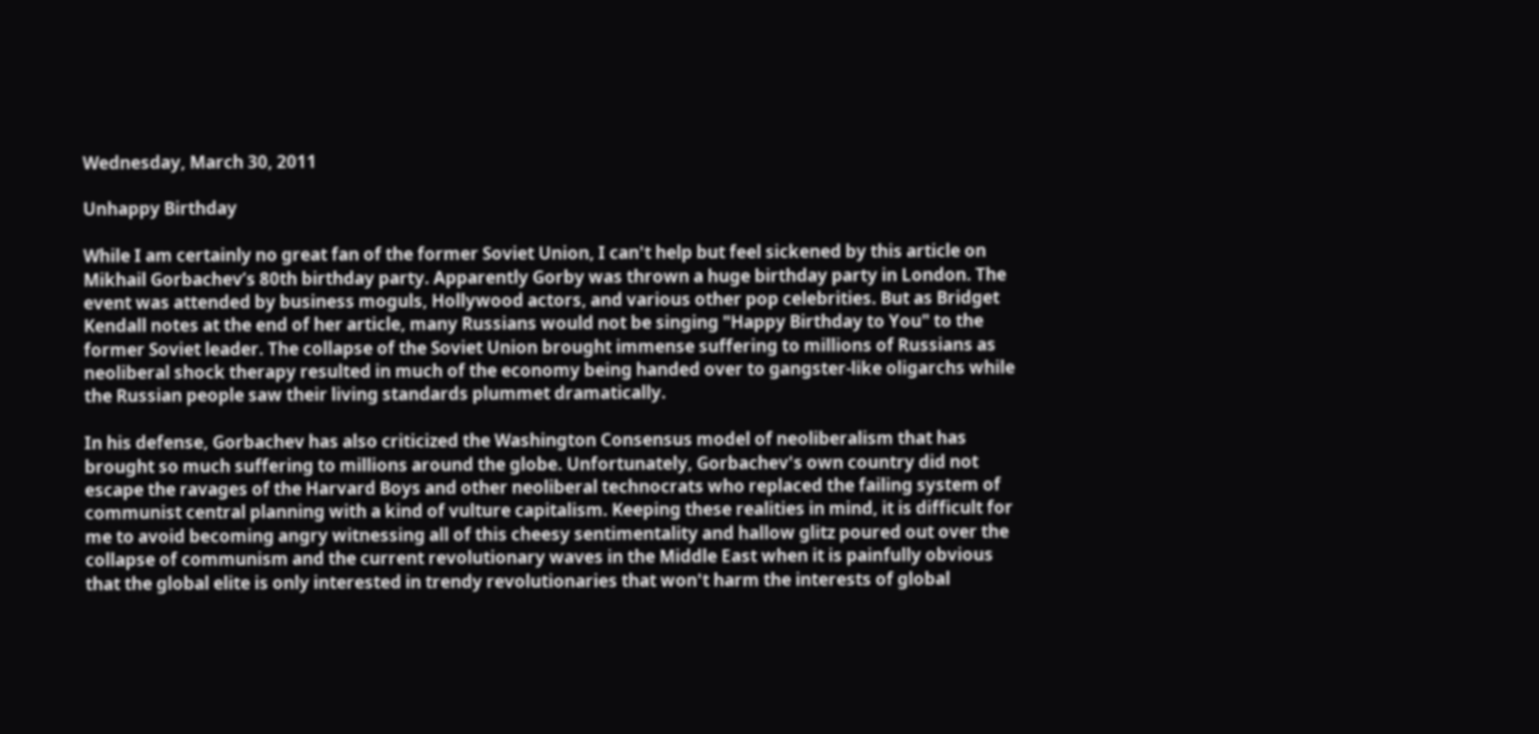Wednesday, March 30, 2011

Unhappy Birthday

While I am certainly no great fan of the former Soviet Union, I can't help but feel sickened by this article on Mikhail Gorbachev’s 80th birthday party. Apparently Gorby was thrown a huge birthday party in London. The event was attended by business moguls, Hollywood actors, and various other pop celebrities. But as Bridget Kendall notes at the end of her article, many Russians would not be singing "Happy Birthday to You" to the former Soviet leader. The collapse of the Soviet Union brought immense suffering to millions of Russians as neoliberal shock therapy resulted in much of the economy being handed over to gangster-like oligarchs while the Russian people saw their living standards plummet dramatically.

In his defense, Gorbachev has also criticized the Washington Consensus model of neoliberalism that has brought so much suffering to millions around the globe. Unfortunately, Gorbachev's own country did not escape the ravages of the Harvard Boys and other neoliberal technocrats who replaced the failing system of communist central planning with a kind of vulture capitalism. Keeping these realities in mind, it is difficult for me to avoid becoming angry witnessing all of this cheesy sentimentality and hallow glitz poured out over the collapse of communism and the current revolutionary waves in the Middle East when it is painfully obvious that the global elite is only interested in trendy revolutionaries that won't harm the interests of global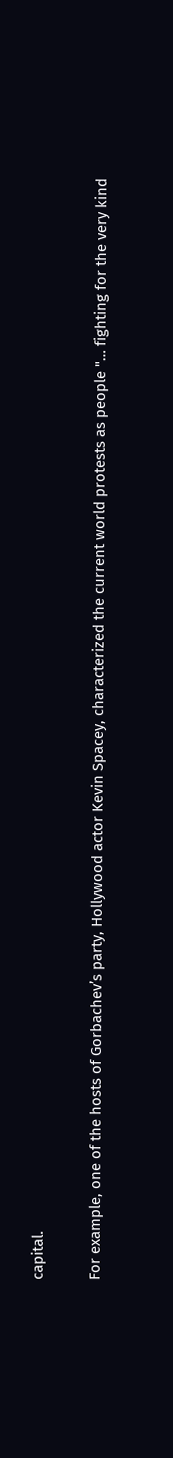capital.

For example, one of the hosts of Gorbachev’s party, Hollywood actor Kevin Spacey, characterized the current world protests as people "… fighting for the very kind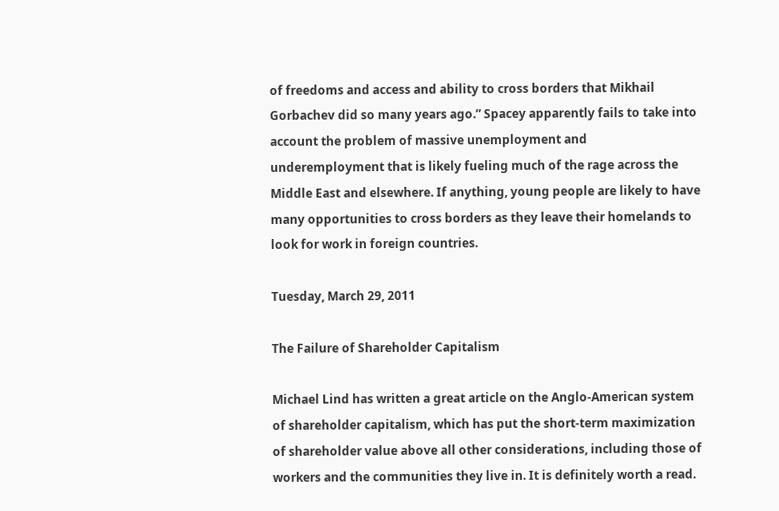of freedoms and access and ability to cross borders that Mikhail Gorbachev did so many years ago.” Spacey apparently fails to take into account the problem of massive unemployment and underemployment that is likely fueling much of the rage across the Middle East and elsewhere. If anything, young people are likely to have many opportunities to cross borders as they leave their homelands to look for work in foreign countries.

Tuesday, March 29, 2011

The Failure of Shareholder Capitalism

Michael Lind has written a great article on the Anglo-American system of shareholder capitalism, which has put the short-term maximization of shareholder value above all other considerations, including those of workers and the communities they live in. It is definitely worth a read.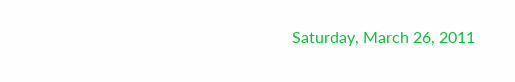Saturday, March 26, 2011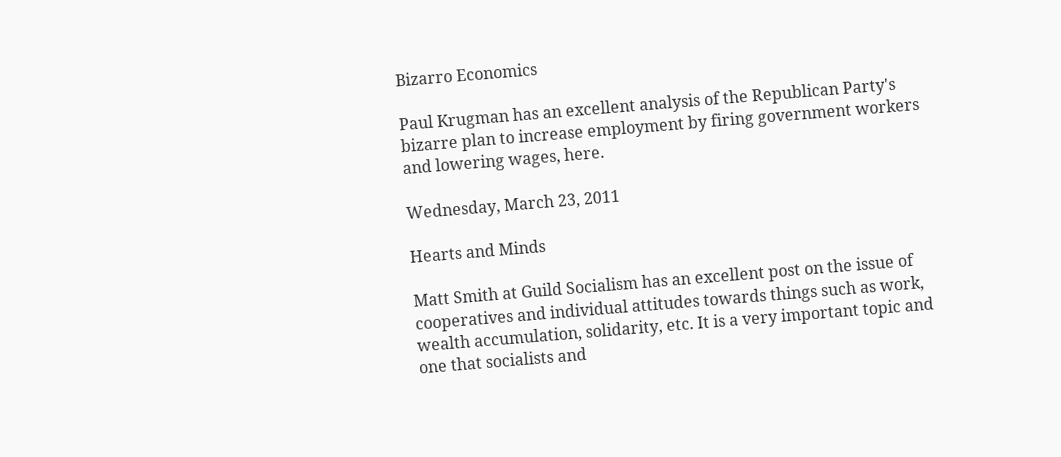Bizarro Economics

Paul Krugman has an excellent analysis of the Republican Party's bizarre plan to increase employment by firing government workers and lowering wages, here.

Wednesday, March 23, 2011

Hearts and Minds

Matt Smith at Guild Socialism has an excellent post on the issue of cooperatives and individual attitudes towards things such as work, wealth accumulation, solidarity, etc. It is a very important topic and one that socialists and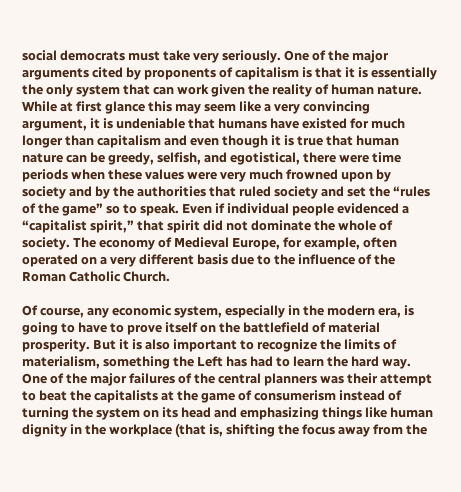social democrats must take very seriously. One of the major arguments cited by proponents of capitalism is that it is essentially the only system that can work given the reality of human nature. While at first glance this may seem like a very convincing argument, it is undeniable that humans have existed for much longer than capitalism and even though it is true that human nature can be greedy, selfish, and egotistical, there were time periods when these values were very much frowned upon by society and by the authorities that ruled society and set the “rules of the game” so to speak. Even if individual people evidenced a “capitalist spirit,” that spirit did not dominate the whole of society. The economy of Medieval Europe, for example, often operated on a very different basis due to the influence of the Roman Catholic Church.

Of course, any economic system, especially in the modern era, is going to have to prove itself on the battlefield of material prosperity. But it is also important to recognize the limits of materialism, something the Left has had to learn the hard way. One of the major failures of the central planners was their attempt to beat the capitalists at the game of consumerism instead of turning the system on its head and emphasizing things like human dignity in the workplace (that is, shifting the focus away from the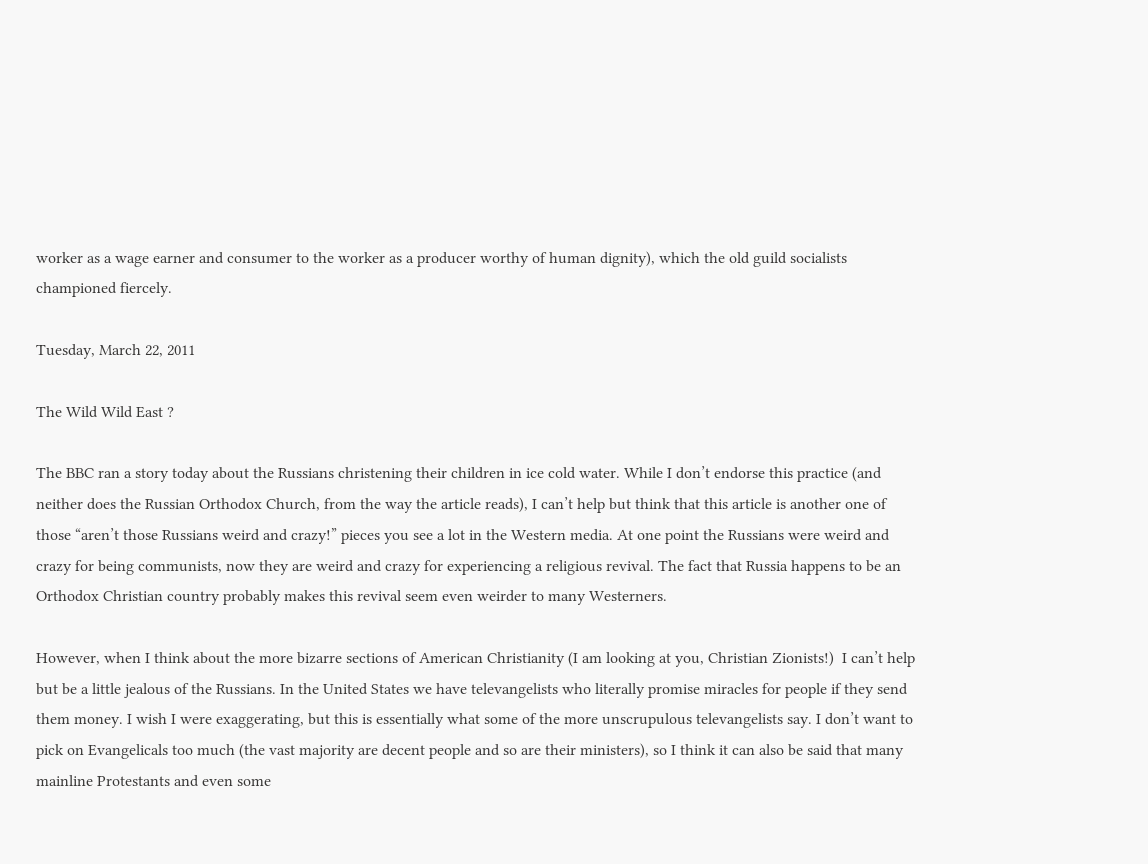worker as a wage earner and consumer to the worker as a producer worthy of human dignity), which the old guild socialists championed fiercely.

Tuesday, March 22, 2011

The Wild Wild East ?

The BBC ran a story today about the Russians christening their children in ice cold water. While I don’t endorse this practice (and neither does the Russian Orthodox Church, from the way the article reads), I can’t help but think that this article is another one of those “aren’t those Russians weird and crazy!” pieces you see a lot in the Western media. At one point the Russians were weird and crazy for being communists, now they are weird and crazy for experiencing a religious revival. The fact that Russia happens to be an Orthodox Christian country probably makes this revival seem even weirder to many Westerners.

However, when I think about the more bizarre sections of American Christianity (I am looking at you, Christian Zionists!)  I can’t help but be a little jealous of the Russians. In the United States we have televangelists who literally promise miracles for people if they send them money. I wish I were exaggerating, but this is essentially what some of the more unscrupulous televangelists say. I don’t want to pick on Evangelicals too much (the vast majority are decent people and so are their ministers), so I think it can also be said that many mainline Protestants and even some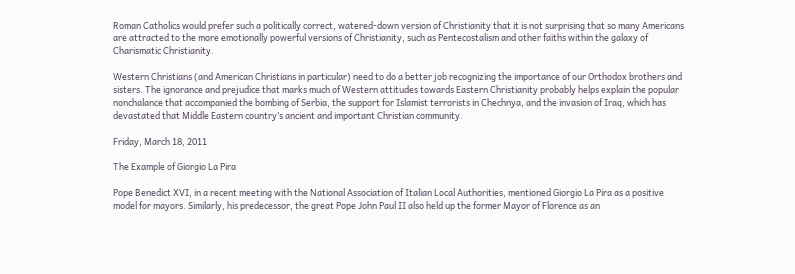Roman Catholics would prefer such a politically correct, watered-down version of Christianity that it is not surprising that so many Americans are attracted to the more emotionally powerful versions of Christianity, such as Pentecostalism and other faiths within the galaxy of Charismatic Christianity.

Western Christians (and American Christians in particular) need to do a better job recognizing the importance of our Orthodox brothers and sisters. The ignorance and prejudice that marks much of Western attitudes towards Eastern Christianity probably helps explain the popular nonchalance that accompanied the bombing of Serbia, the support for Islamist terrorists in Chechnya, and the invasion of Iraq, which has devastated that Middle Eastern country’s ancient and important Christian community.

Friday, March 18, 2011

The Example of Giorgio La Pira

Pope Benedict XVI, in a recent meeting with the National Association of Italian Local Authorities, mentioned Giorgio La Pira as a positive model for mayors. Similarly, his predecessor, the great Pope John Paul II also held up the former Mayor of Florence as an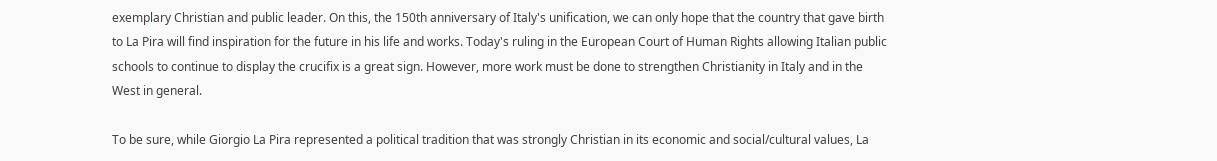exemplary Christian and public leader. On this, the 150th anniversary of Italy's unification, we can only hope that the country that gave birth to La Pira will find inspiration for the future in his life and works. Today's ruling in the European Court of Human Rights allowing Italian public schools to continue to display the crucifix is a great sign. However, more work must be done to strengthen Christianity in Italy and in the West in general.

To be sure, while Giorgio La Pira represented a political tradition that was strongly Christian in its economic and social/cultural values, La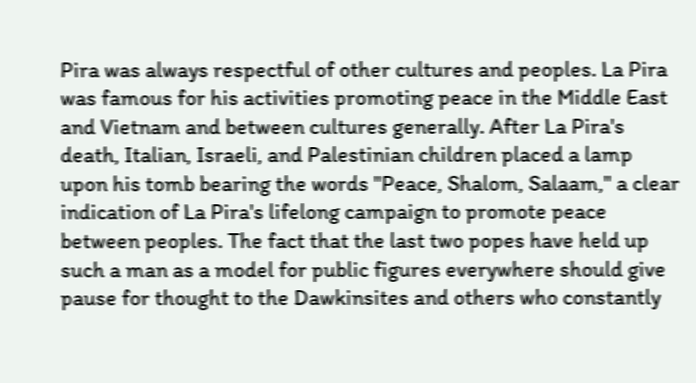Pira was always respectful of other cultures and peoples. La Pira was famous for his activities promoting peace in the Middle East and Vietnam and between cultures generally. After La Pira's death, Italian, Israeli, and Palestinian children placed a lamp upon his tomb bearing the words "Peace, Shalom, Salaam," a clear indication of La Pira's lifelong campaign to promote peace between peoples. The fact that the last two popes have held up such a man as a model for public figures everywhere should give pause for thought to the Dawkinsites and others who constantly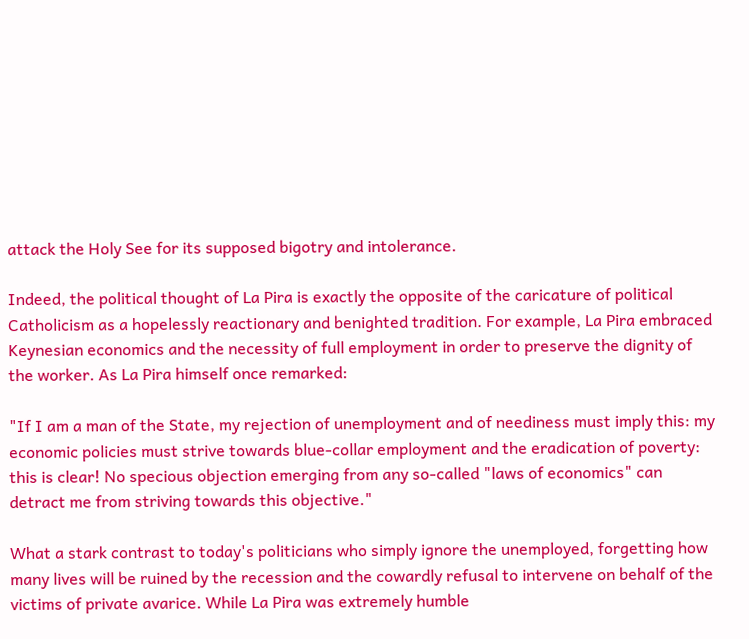attack the Holy See for its supposed bigotry and intolerance.

Indeed, the political thought of La Pira is exactly the opposite of the caricature of political Catholicism as a hopelessly reactionary and benighted tradition. For example, La Pira embraced Keynesian economics and the necessity of full employment in order to preserve the dignity of the worker. As La Pira himself once remarked:

"If I am a man of the State, my rejection of unemployment and of neediness must imply this: my economic policies must strive towards blue-collar employment and the eradication of poverty: this is clear! No specious objection emerging from any so-called "laws of economics" can detract me from striving towards this objective."

What a stark contrast to today's politicians who simply ignore the unemployed, forgetting how many lives will be ruined by the recession and the cowardly refusal to intervene on behalf of the victims of private avarice. While La Pira was extremely humble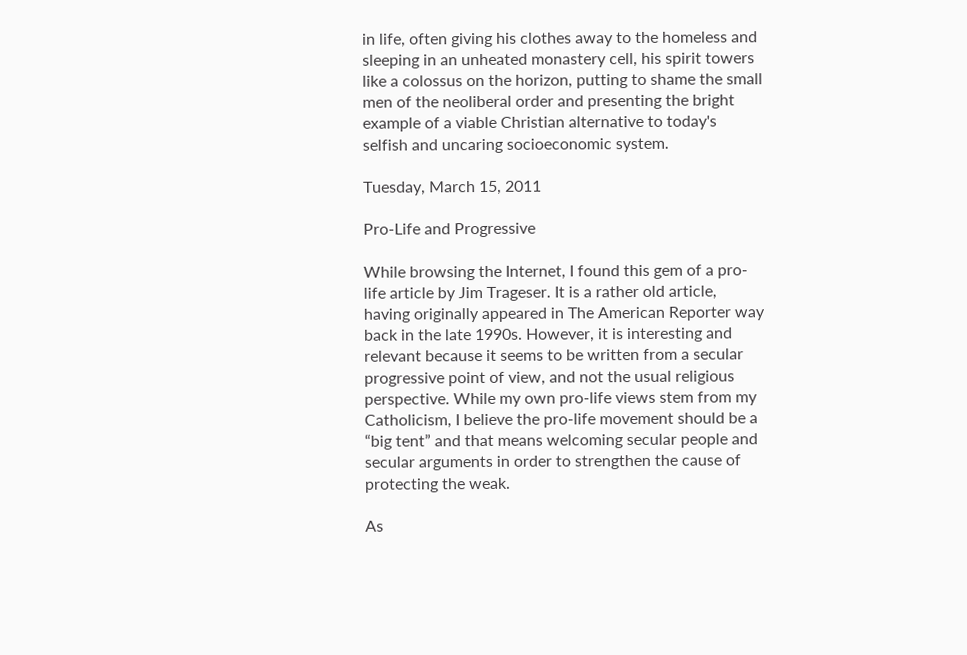in life, often giving his clothes away to the homeless and sleeping in an unheated monastery cell, his spirit towers like a colossus on the horizon, putting to shame the small men of the neoliberal order and presenting the bright example of a viable Christian alternative to today's selfish and uncaring socioeconomic system.

Tuesday, March 15, 2011

Pro-Life and Progressive

While browsing the Internet, I found this gem of a pro-life article by Jim Trageser. It is a rather old article, having originally appeared in The American Reporter way back in the late 1990s. However, it is interesting and relevant because it seems to be written from a secular progressive point of view, and not the usual religious perspective. While my own pro-life views stem from my Catholicism, I believe the pro-life movement should be a “big tent” and that means welcoming secular people and secular arguments in order to strengthen the cause of protecting the weak.

As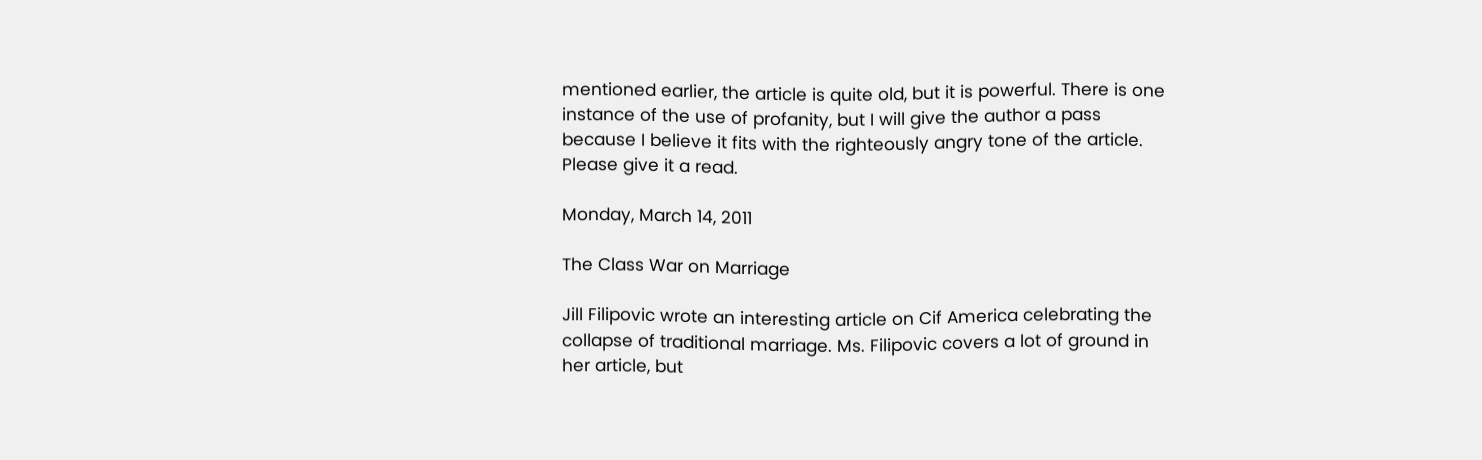mentioned earlier, the article is quite old, but it is powerful. There is one instance of the use of profanity, but I will give the author a pass because I believe it fits with the righteously angry tone of the article. Please give it a read.

Monday, March 14, 2011

The Class War on Marriage

Jill Filipovic wrote an interesting article on Cif America celebrating the collapse of traditional marriage. Ms. Filipovic covers a lot of ground in her article, but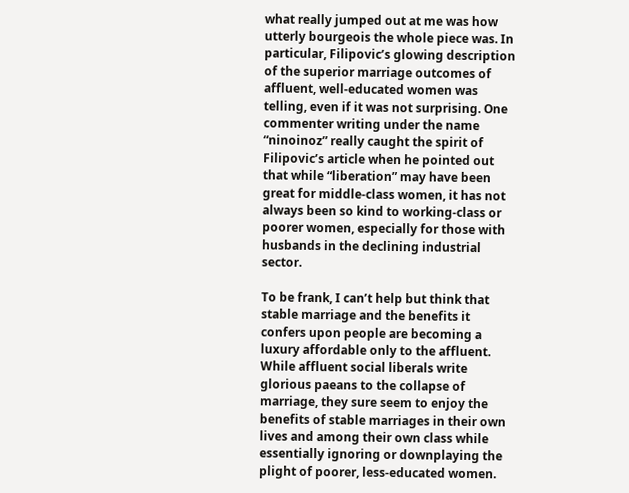what really jumped out at me was how utterly bourgeois the whole piece was. In particular, Filipovic’s glowing description of the superior marriage outcomes of affluent, well-educated women was telling, even if it was not surprising. One commenter writing under the name “ninoinoz” really caught the spirit of Filipovic’s article when he pointed out that while “liberation” may have been great for middle-class women, it has not always been so kind to working-class or poorer women, especially for those with husbands in the declining industrial sector.

To be frank, I can’t help but think that stable marriage and the benefits it confers upon people are becoming a luxury affordable only to the affluent. While affluent social liberals write glorious paeans to the collapse of marriage, they sure seem to enjoy the benefits of stable marriages in their own lives and among their own class while essentially ignoring or downplaying the plight of poorer, less-educated women.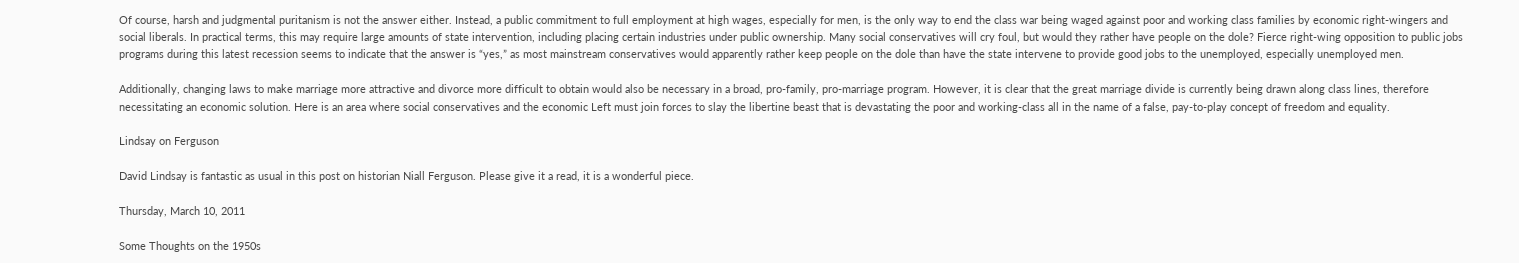Of course, harsh and judgmental puritanism is not the answer either. Instead, a public commitment to full employment at high wages, especially for men, is the only way to end the class war being waged against poor and working class families by economic right-wingers and social liberals. In practical terms, this may require large amounts of state intervention, including placing certain industries under public ownership. Many social conservatives will cry foul, but would they rather have people on the dole? Fierce right-wing opposition to public jobs programs during this latest recession seems to indicate that the answer is “yes,” as most mainstream conservatives would apparently rather keep people on the dole than have the state intervene to provide good jobs to the unemployed, especially unemployed men.

Additionally, changing laws to make marriage more attractive and divorce more difficult to obtain would also be necessary in a broad, pro-family, pro-marriage program. However, it is clear that the great marriage divide is currently being drawn along class lines, therefore necessitating an economic solution. Here is an area where social conservatives and the economic Left must join forces to slay the libertine beast that is devastating the poor and working-class all in the name of a false, pay-to-play concept of freedom and equality.

Lindsay on Ferguson

David Lindsay is fantastic as usual in this post on historian Niall Ferguson. Please give it a read, it is a wonderful piece.

Thursday, March 10, 2011

Some Thoughts on the 1950s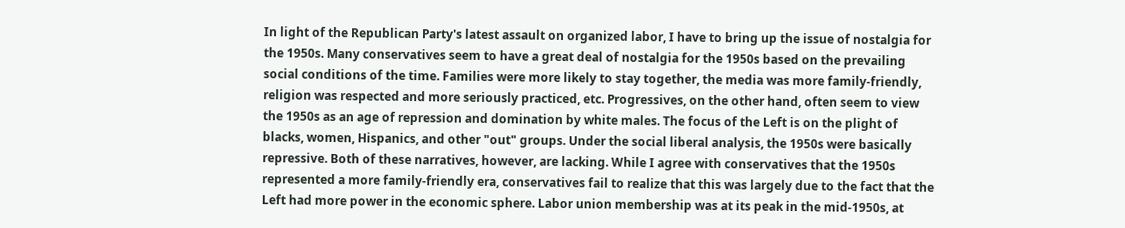In light of the Republican Party's latest assault on organized labor, I have to bring up the issue of nostalgia for the 1950s. Many conservatives seem to have a great deal of nostalgia for the 1950s based on the prevailing social conditions of the time. Families were more likely to stay together, the media was more family-friendly, religion was respected and more seriously practiced, etc. Progressives, on the other hand, often seem to view the 1950s as an age of repression and domination by white males. The focus of the Left is on the plight of blacks, women, Hispanics, and other "out" groups. Under the social liberal analysis, the 1950s were basically repressive. Both of these narratives, however, are lacking. While I agree with conservatives that the 1950s represented a more family-friendly era, conservatives fail to realize that this was largely due to the fact that the Left had more power in the economic sphere. Labor union membership was at its peak in the mid-1950s, at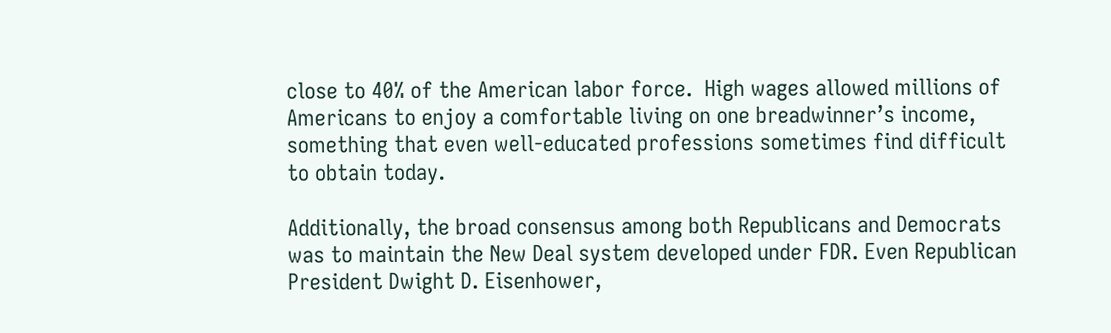close to 40% of the American labor force.  High wages allowed millions of Americans to enjoy a comfortable living on one breadwinner’s income, something that even well-educated professions sometimes find difficult to obtain today.

Additionally, the broad consensus among both Republicans and Democrats was to maintain the New Deal system developed under FDR. Even Republican President Dwight D. Eisenhower,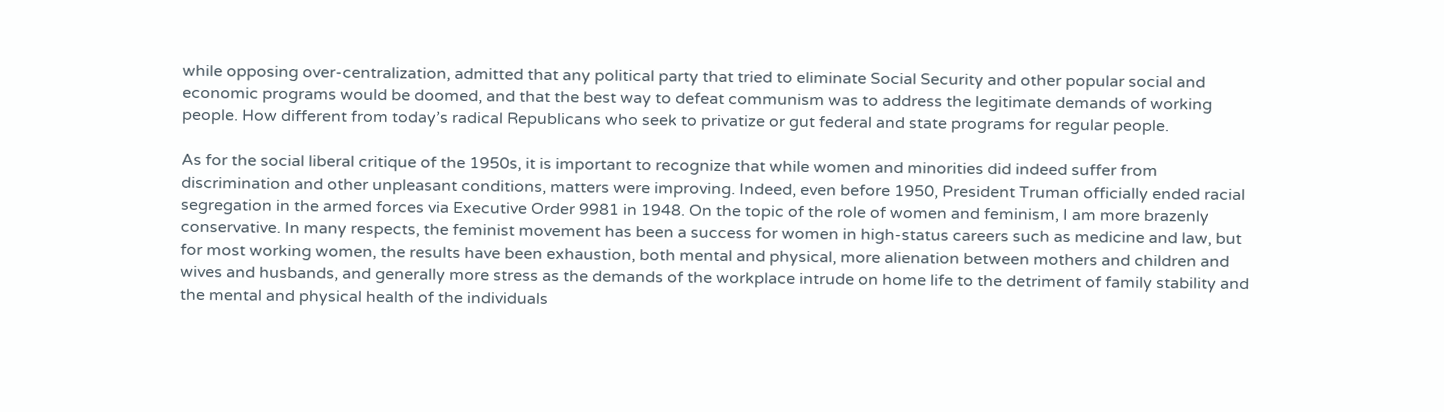while opposing over-centralization, admitted that any political party that tried to eliminate Social Security and other popular social and economic programs would be doomed, and that the best way to defeat communism was to address the legitimate demands of working people. How different from today’s radical Republicans who seek to privatize or gut federal and state programs for regular people.

As for the social liberal critique of the 1950s, it is important to recognize that while women and minorities did indeed suffer from discrimination and other unpleasant conditions, matters were improving. Indeed, even before 1950, President Truman officially ended racial segregation in the armed forces via Executive Order 9981 in 1948. On the topic of the role of women and feminism, I am more brazenly conservative. In many respects, the feminist movement has been a success for women in high-status careers such as medicine and law, but for most working women, the results have been exhaustion, both mental and physical, more alienation between mothers and children and wives and husbands, and generally more stress as the demands of the workplace intrude on home life to the detriment of family stability and the mental and physical health of the individuals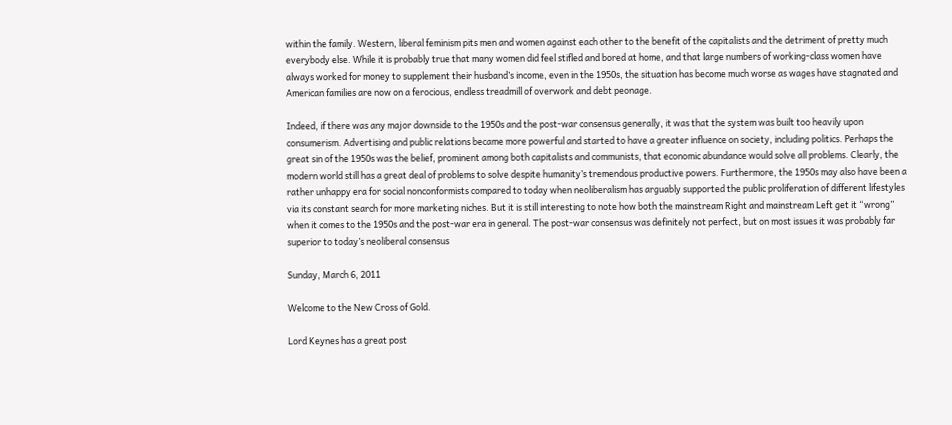within the family. Western, liberal feminism pits men and women against each other to the benefit of the capitalists and the detriment of pretty much everybody else. While it is probably true that many women did feel stifled and bored at home, and that large numbers of working-class women have always worked for money to supplement their husband’s income, even in the 1950s, the situation has become much worse as wages have stagnated and American families are now on a ferocious, endless treadmill of overwork and debt peonage.

Indeed, if there was any major downside to the 1950s and the post-war consensus generally, it was that the system was built too heavily upon consumerism. Advertising and public relations became more powerful and started to have a greater influence on society, including politics. Perhaps the great sin of the 1950s was the belief, prominent among both capitalists and communists, that economic abundance would solve all problems. Clearly, the modern world still has a great deal of problems to solve despite humanity’s tremendous productive powers. Furthermore, the 1950s may also have been a rather unhappy era for social nonconformists compared to today when neoliberalism has arguably supported the public proliferation of different lifestyles via its constant search for more marketing niches. But it is still interesting to note how both the mainstream Right and mainstream Left get it “wrong” when it comes to the 1950s and the post-war era in general. The post-war consensus was definitely not perfect, but on most issues it was probably far superior to today’s neoliberal consensus

Sunday, March 6, 2011

Welcome to the New Cross of Gold.

Lord Keynes has a great post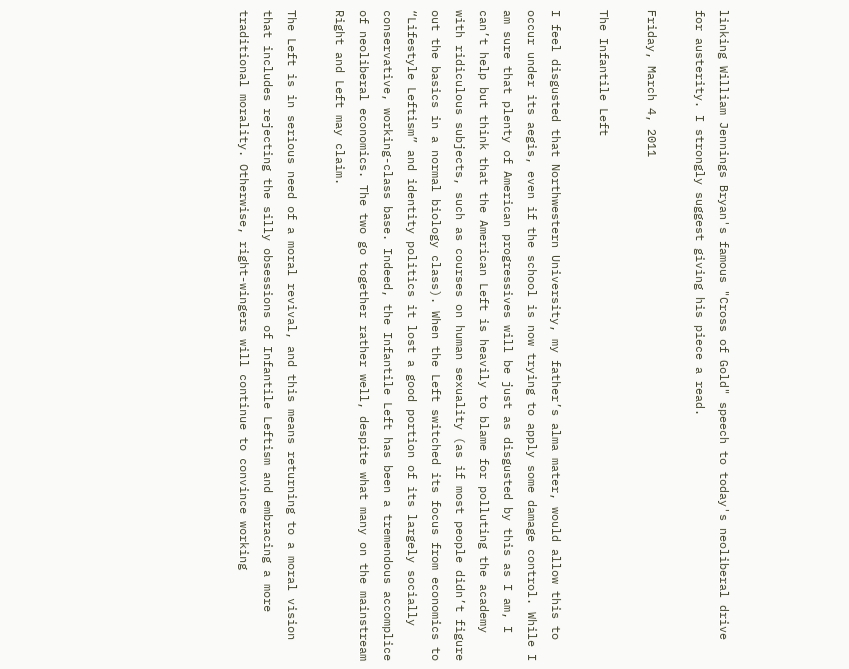linking William Jennings Bryan's famous "Cross of Gold" speech to today's neoliberal drive for austerity. I strongly suggest giving his piece a read.

Friday, March 4, 2011

The Infantile Left

I feel disgusted that Northwestern University, my father’s alma mater, would allow this to occur under its aegis, even if the school is now trying to apply some damage control. While I am sure that plenty of American progressives will be just as disgusted by this as I am, I can’t help but think that the American Left is heavily to blame for polluting the academy with ridiculous subjects, such as courses on human sexuality (as if most people didn’t figure out the basics in a normal biology class). When the Left switched its focus from economics to “Lifestyle Leftism” and identity politics it lost a good portion of its largely socially conservative, working-class base. Indeed, the Infantile Left has been a tremendous accomplice of neoliberal economics. The two go together rather well, despite what many on the mainstream Right and Left may claim.

The Left is in serious need of a moral revival, and this means returning to a moral vision that includes rejecting the silly obsessions of Infantile Leftism and embracing a more traditional morality. Otherwise, right-wingers will continue to convince working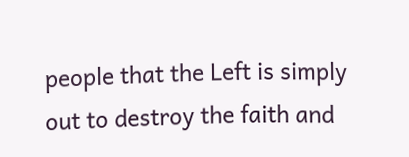people that the Left is simply out to destroy the faith and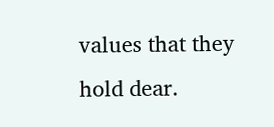values that they hold dear.